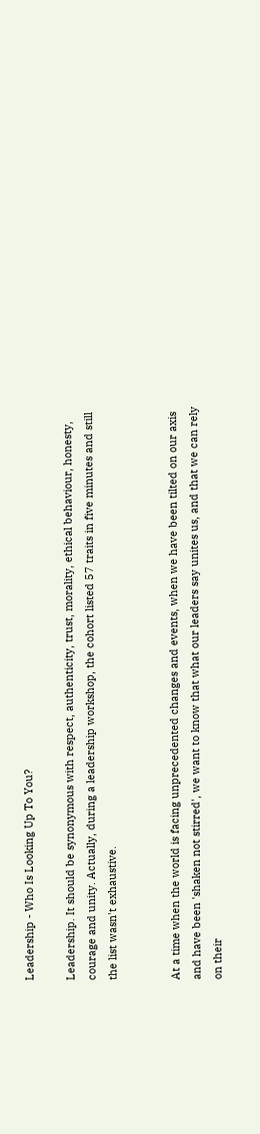Leadership - Who Is Looking Up To You?

Leadership. It should be synonymous with respect, authenticity, trust, morality, ethical behaviour, honesty, courage and unity. Actually, during a leadership workshop, the cohort listed 57 traits in five minutes and still the list wasn't exhaustive.


At a time when the world is facing unprecedented changes and events, when we have been tilted on our axis and have been 'shaken not stirred', we want to know that what our leaders say unites us, and that we can rely on their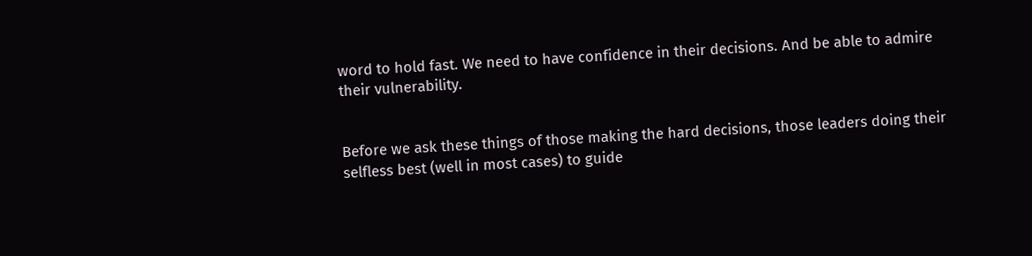word to hold fast. We need to have confidence in their decisions. And be able to admire their vulnerability.


Before we ask these things of those making the hard decisions, those leaders doing their selfless best (well in most cases) to guide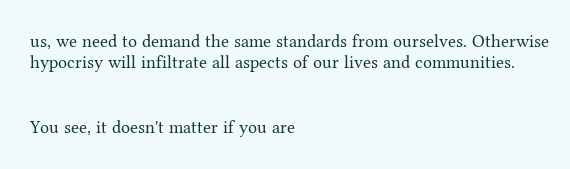us, we need to demand the same standards from ourselves. Otherwise hypocrisy will infiltrate all aspects of our lives and communities.


You see, it doesn't matter if you are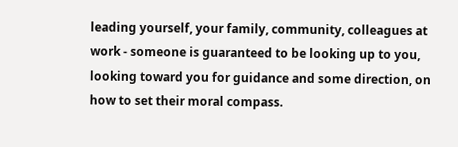leading yourself, your family, community, colleagues at work - someone is guaranteed to be looking up to you, looking toward you for guidance and some direction, on how to set their moral compass.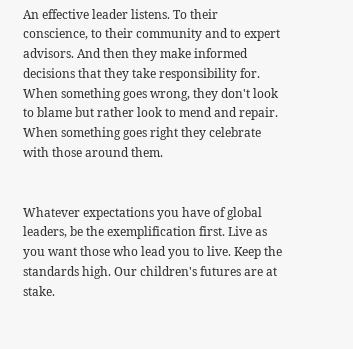An effective leader listens. To their conscience, to their community and to expert advisors. And then they make informed decisions that they take responsibility for. When something goes wrong, they don't look to blame but rather look to mend and repair. When something goes right they celebrate with those around them.


Whatever expectations you have of global leaders, be the exemplification first. Live as you want those who lead you to live. Keep the standards high. Our children's futures are at stake.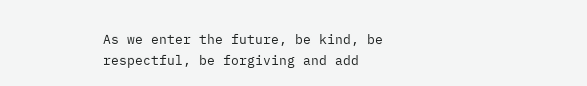As we enter the future, be kind, be respectful, be forgiving and add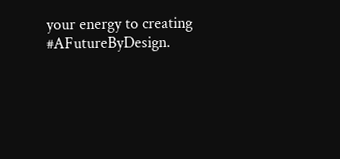your energy to creating #AFutureByDesign.